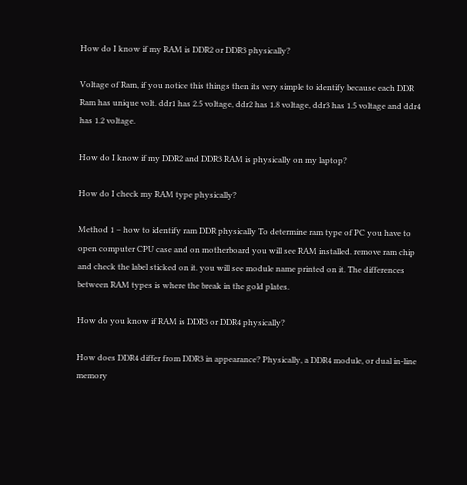How do I know if my RAM is DDR2 or DDR3 physically?

Voltage of Ram, if you notice this things then its very simple to identify because each DDR Ram has unique volt. ddr1 has 2.5 voltage, ddr2 has 1.8 voltage, ddr3 has 1.5 voltage and ddr4 has 1.2 voltage.

How do I know if my DDR2 and DDR3 RAM is physically on my laptop?

How do I check my RAM type physically?

Method 1 – how to identify ram DDR physically To determine ram type of PC you have to open computer CPU case and on motherboard you will see RAM installed. remove ram chip and check the label sticked on it. you will see module name printed on it. The differences between RAM types is where the break in the gold plates.

How do you know if RAM is DDR3 or DDR4 physically?

How does DDR4 differ from DDR3 in appearance? Physically, a DDR4 module, or dual in-line memory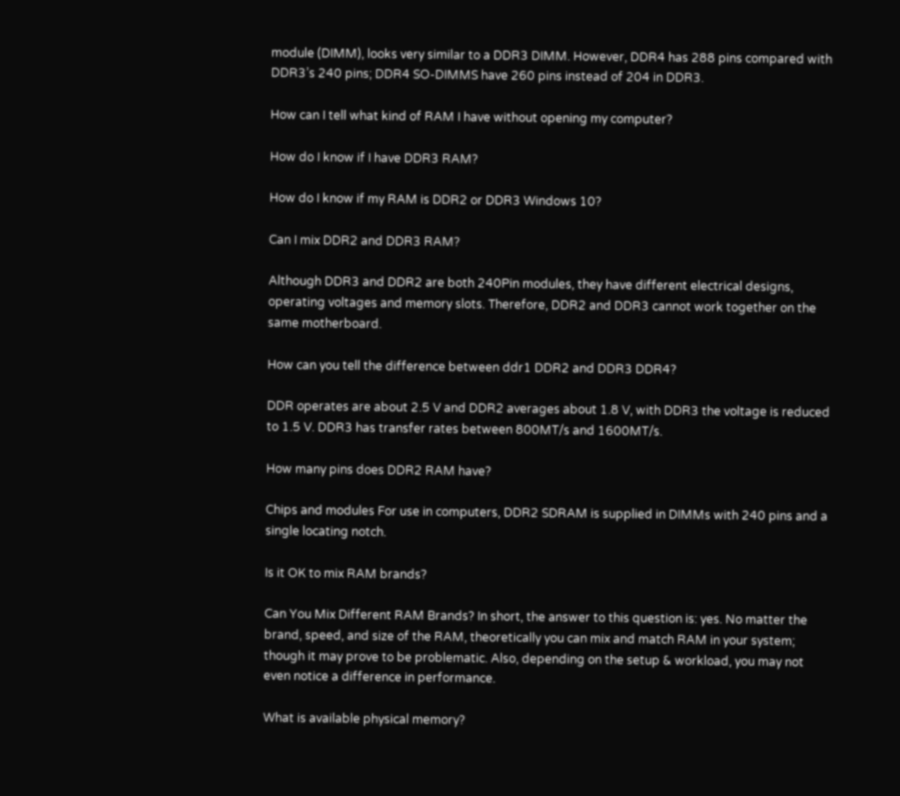module (DIMM), looks very similar to a DDR3 DIMM. However, DDR4 has 288 pins compared with DDR3’s 240 pins; DDR4 SO-DIMMS have 260 pins instead of 204 in DDR3.

How can I tell what kind of RAM I have without opening my computer?

How do I know if I have DDR3 RAM?

How do I know if my RAM is DDR2 or DDR3 Windows 10?

Can I mix DDR2 and DDR3 RAM?

Although DDR3 and DDR2 are both 240Pin modules, they have different electrical designs, operating voltages and memory slots. Therefore, DDR2 and DDR3 cannot work together on the same motherboard.

How can you tell the difference between ddr1 DDR2 and DDR3 DDR4?

DDR operates are about 2.5 V and DDR2 averages about 1.8 V, with DDR3 the voltage is reduced to 1.5 V. DDR3 has transfer rates between 800MT/s and 1600MT/s.

How many pins does DDR2 RAM have?

Chips and modules For use in computers, DDR2 SDRAM is supplied in DIMMs with 240 pins and a single locating notch.

Is it OK to mix RAM brands?

Can You Mix Different RAM Brands? In short, the answer to this question is: yes. No matter the brand, speed, and size of the RAM, theoretically you can mix and match RAM in your system; though it may prove to be problematic. Also, depending on the setup & workload, you may not even notice a difference in performance.

What is available physical memory?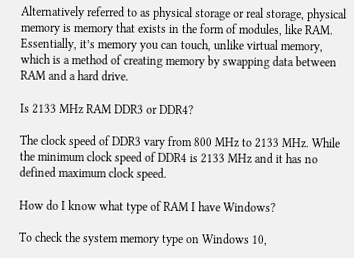Alternatively referred to as physical storage or real storage, physical memory is memory that exists in the form of modules, like RAM. Essentially, it’s memory you can touch, unlike virtual memory, which is a method of creating memory by swapping data between RAM and a hard drive.

Is 2133 MHz RAM DDR3 or DDR4?

The clock speed of DDR3 vary from 800 MHz to 2133 MHz. While the minimum clock speed of DDR4 is 2133 MHz and it has no defined maximum clock speed.

How do I know what type of RAM I have Windows?

To check the system memory type on Windows 10,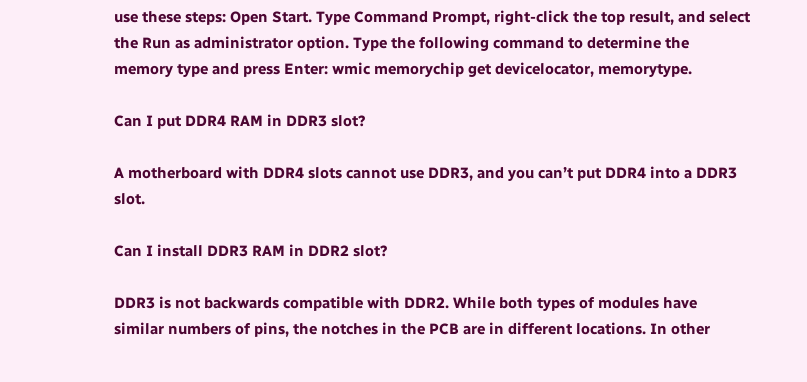use these steps: Open Start. Type Command Prompt, right-click the top result, and select the Run as administrator option. Type the following command to determine the memory type and press Enter: wmic memorychip get devicelocator, memorytype.

Can I put DDR4 RAM in DDR3 slot?

A motherboard with DDR4 slots cannot use DDR3, and you can’t put DDR4 into a DDR3 slot.

Can I install DDR3 RAM in DDR2 slot?

DDR3 is not backwards compatible with DDR2. While both types of modules have similar numbers of pins, the notches in the PCB are in different locations. In other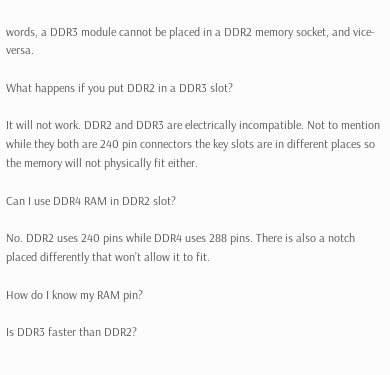words, a DDR3 module cannot be placed in a DDR2 memory socket, and vice-versa.

What happens if you put DDR2 in a DDR3 slot?

It will not work. DDR2 and DDR3 are electrically incompatible. Not to mention while they both are 240 pin connectors the key slots are in different places so the memory will not physically fit either.

Can I use DDR4 RAM in DDR2 slot?

No. DDR2 uses 240 pins while DDR4 uses 288 pins. There is also a notch placed differently that won’t allow it to fit.

How do I know my RAM pin?

Is DDR3 faster than DDR2?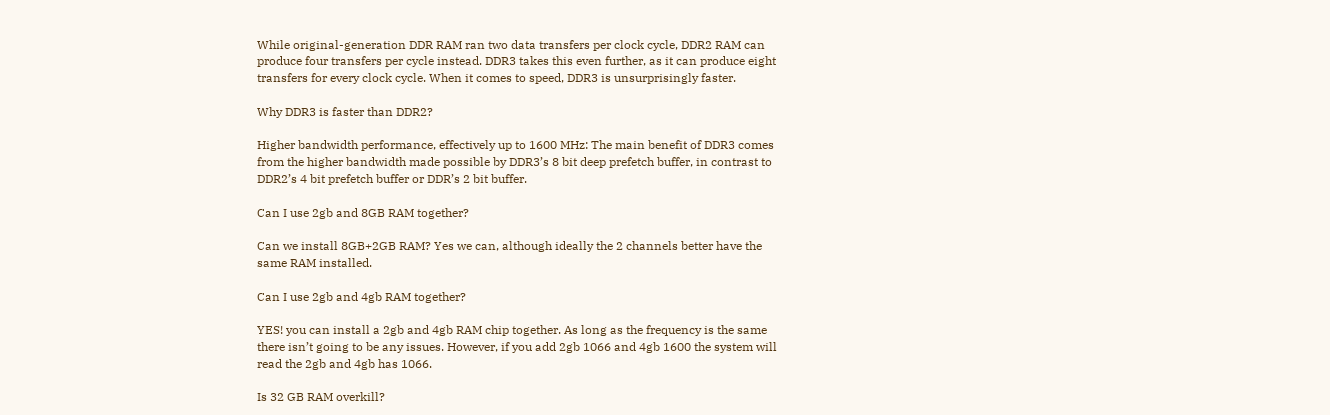While original-generation DDR RAM ran two data transfers per clock cycle, DDR2 RAM can produce four transfers per cycle instead. DDR3 takes this even further, as it can produce eight transfers for every clock cycle. When it comes to speed, DDR3 is unsurprisingly faster.

Why DDR3 is faster than DDR2?

Higher bandwidth performance, effectively up to 1600 MHz: The main benefit of DDR3 comes from the higher bandwidth made possible by DDR3’s 8 bit deep prefetch buffer, in contrast to DDR2’s 4 bit prefetch buffer or DDR’s 2 bit buffer.

Can I use 2gb and 8GB RAM together?

Can we install 8GB+2GB RAM? Yes we can, although ideally the 2 channels better have the same RAM installed.

Can I use 2gb and 4gb RAM together?

YES! you can install a 2gb and 4gb RAM chip together. As long as the frequency is the same there isn’t going to be any issues. However, if you add 2gb 1066 and 4gb 1600 the system will read the 2gb and 4gb has 1066.

Is 32 GB RAM overkill?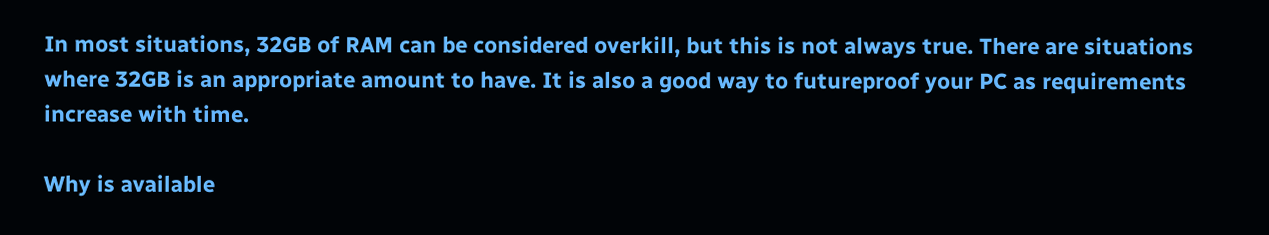In most situations, 32GB of RAM can be considered overkill, but this is not always true. There are situations where 32GB is an appropriate amount to have. It is also a good way to futureproof your PC as requirements increase with time.

Why is available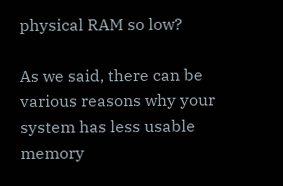physical RAM so low?

As we said, there can be various reasons why your system has less usable memory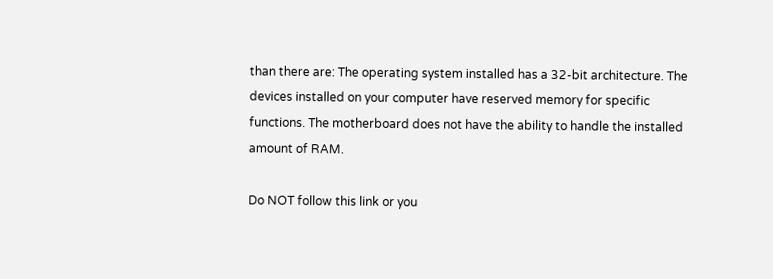than there are: The operating system installed has a 32-bit architecture. The devices installed on your computer have reserved memory for specific functions. The motherboard does not have the ability to handle the installed amount of RAM.

Do NOT follow this link or you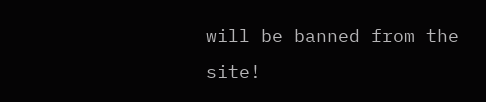will be banned from the site!